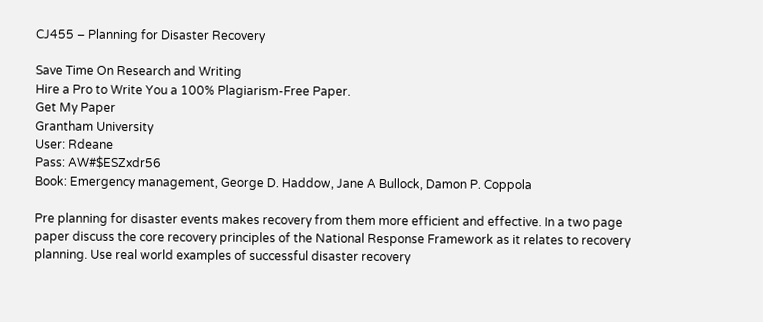CJ455 – Planning for Disaster Recovery

Save Time On Research and Writing
Hire a Pro to Write You a 100% Plagiarism-Free Paper.
Get My Paper
Grantham University
User: Rdeane
Pass: AW#$ESZxdr56
Book: Emergency management, George D. Haddow, Jane A Bullock, Damon P. Coppola

Pre planning for disaster events makes recovery from them more efficient and effective. In a two page paper discuss the core recovery principles of the National Response Framework as it relates to recovery planning. Use real world examples of successful disaster recovery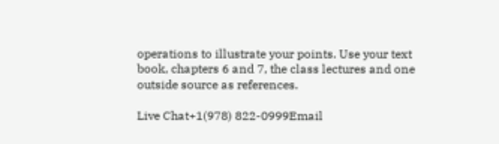operations to illustrate your points. Use your text book, chapters 6 and 7, the class lectures and one outside source as references.

Live Chat+1(978) 822-0999Email